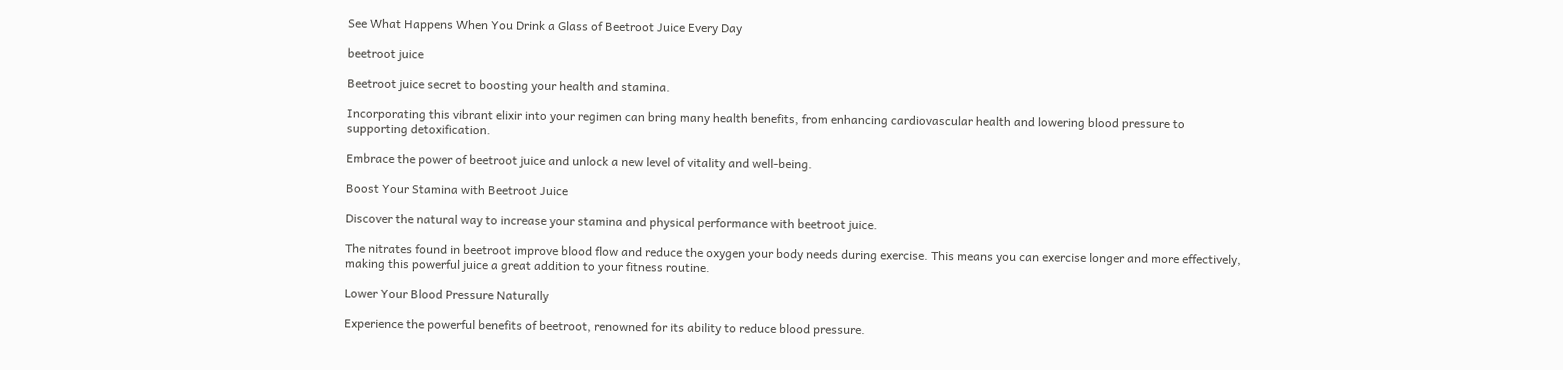See What Happens When You Drink a Glass of Beetroot Juice Every Day

beetroot juice

Beetroot juice secret to boosting your health and stamina.

Incorporating this vibrant elixir into your regimen can bring many health benefits, from enhancing cardiovascular health and lowering blood pressure to supporting detoxification.

Embrace the power of beetroot juice and unlock a new level of vitality and well-being.

Boost Your Stamina with Beetroot Juice

Discover the natural way to increase your stamina and physical performance with beetroot juice.

The nitrates found in beetroot improve blood flow and reduce the oxygen your body needs during exercise. This means you can exercise longer and more effectively, making this powerful juice a great addition to your fitness routine.

Lower Your Blood Pressure Naturally

Experience the powerful benefits of beetroot, renowned for its ability to reduce blood pressure.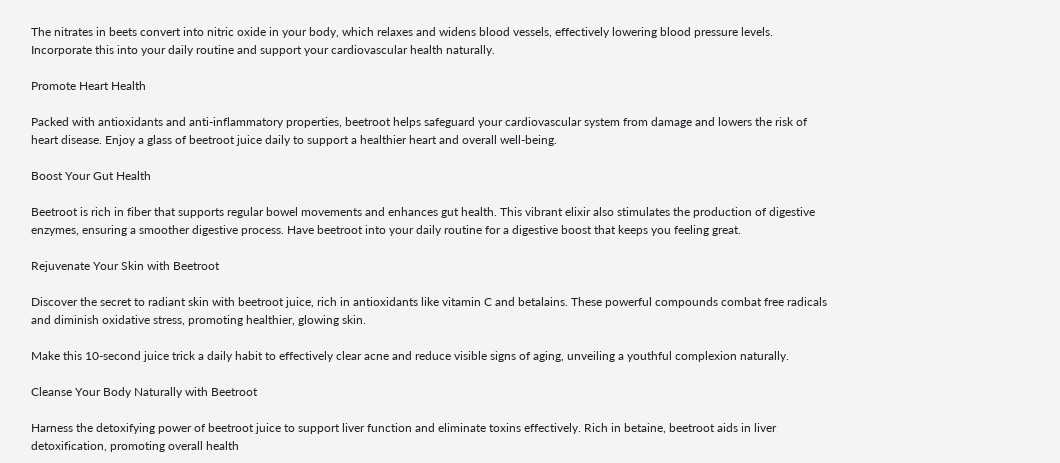The nitrates in beets convert into nitric oxide in your body, which relaxes and widens blood vessels, effectively lowering blood pressure levels. Incorporate this into your daily routine and support your cardiovascular health naturally.

Promote Heart Health

Packed with antioxidants and anti-inflammatory properties, beetroot helps safeguard your cardiovascular system from damage and lowers the risk of heart disease. Enjoy a glass of beetroot juice daily to support a healthier heart and overall well-being.

Boost Your Gut Health

Beetroot is rich in fiber that supports regular bowel movements and enhances gut health. This vibrant elixir also stimulates the production of digestive enzymes, ensuring a smoother digestive process. Have beetroot into your daily routine for a digestive boost that keeps you feeling great.

Rejuvenate Your Skin with Beetroot

Discover the secret to radiant skin with beetroot juice, rich in antioxidants like vitamin C and betalains. These powerful compounds combat free radicals and diminish oxidative stress, promoting healthier, glowing skin.

Make this 10-second juice trick a daily habit to effectively clear acne and reduce visible signs of aging, unveiling a youthful complexion naturally.

Cleanse Your Body Naturally with Beetroot

Harness the detoxifying power of beetroot juice to support liver function and eliminate toxins effectively. Rich in betaine, beetroot aids in liver detoxification, promoting overall health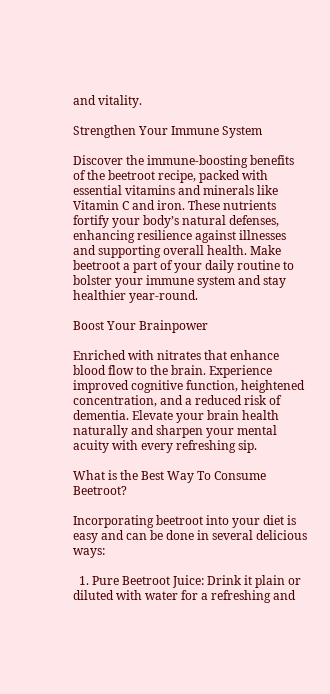and vitality.

Strengthen Your Immune System

Discover the immune-boosting benefits of the beetroot recipe, packed with essential vitamins and minerals like Vitamin C and iron. These nutrients fortify your body’s natural defenses, enhancing resilience against illnesses and supporting overall health. Make beetroot a part of your daily routine to bolster your immune system and stay healthier year-round.

Boost Your Brainpower

Enriched with nitrates that enhance blood flow to the brain. Experience improved cognitive function, heightened concentration, and a reduced risk of dementia. Elevate your brain health naturally and sharpen your mental acuity with every refreshing sip.

What is the Best Way To Consume Beetroot?

Incorporating beetroot into your diet is easy and can be done in several delicious ways:

  1. Pure Beetroot Juice: Drink it plain or diluted with water for a refreshing and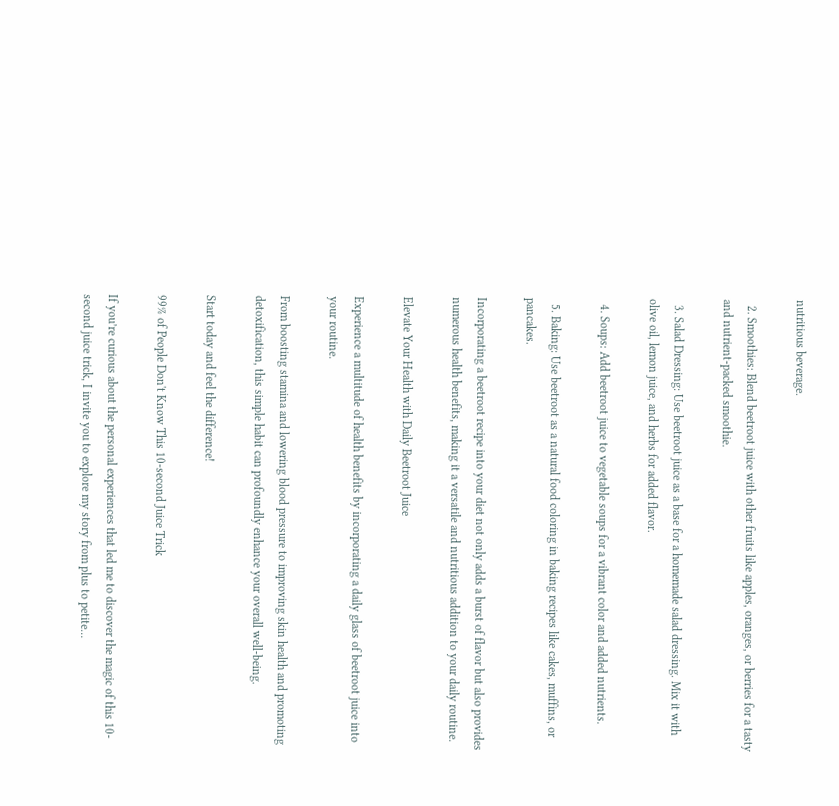nutritious beverage.

  2. Smoothies: Blend beetroot juice with other fruits like apples, oranges, or berries for a tasty and nutrient-packed smoothie.

  3. Salad Dressing: Use beetroot juice as a base for a homemade salad dressing. Mix it with olive oil, lemon juice, and herbs for added flavor.

  4. Soups: Add beetroot juice to vegetable soups for a vibrant color and added nutrients.

  5. Baking: Use beetroot as a natural food coloring in baking recipes like cakes, muffins, or pancakes.

Incorporating a beetroot recipe into your diet not only adds a burst of flavor but also provides numerous health benefits, making it a versatile and nutritious addition to your daily routine.

Elevate Your Health with Daily Beetroot Juice

Experience a multitude of health benefits by incorporating a daily glass of beetroot juice into your routine.

From boosting stamina and lowering blood pressure to improving skin health and promoting detoxification, this simple habit can profoundly enhance your overall well-being.

Start today and feel the difference!

99% of People Don't Know This 10-second Juice Trick

If you’re curious about the personal experiences that led me to discover the magic of this 10-second juice trick, I invite you to explore my story from plus to petite…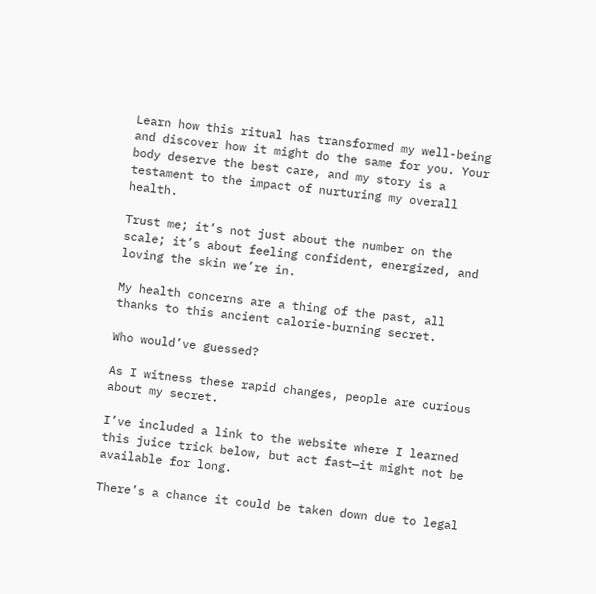Learn how this ritual has transformed my well-being and discover how it might do the same for you. Your body deserve the best care, and my story is a testament to the impact of nurturing my overall health.

Trust me; it’s not just about the number on the scale; it’s about feeling confident, energized, and loving the skin we’re in.

My health concerns are a thing of the past, all thanks to this ancient calorie-burning secret.

Who would’ve guessed?

As I witness these rapid changes, people are curious about my secret.

I’ve included a link to the website where I learned this juice trick below, but act fast—it might not be available for long.

There’s a chance it could be taken down due to legal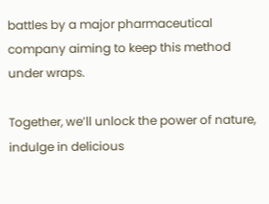battles by a major pharmaceutical company aiming to keep this method under wraps.

Together, we’ll unlock the power of nature, indulge in delicious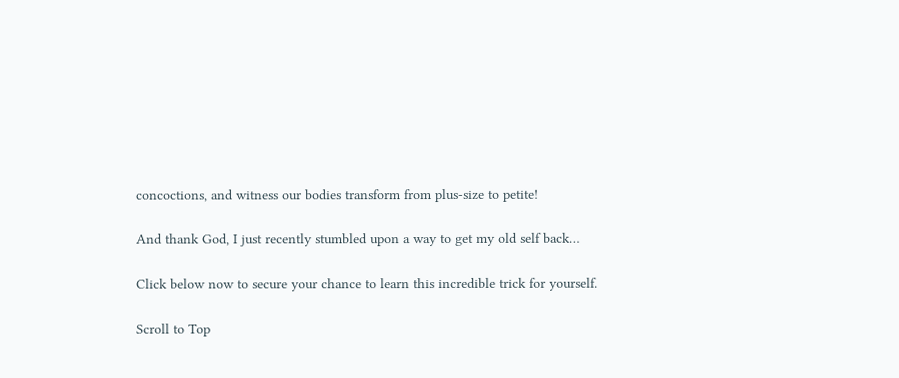concoctions, and witness our bodies transform from plus-size to petite!

And thank God, I just recently stumbled upon a way to get my old self back…

Click below now to secure your chance to learn this incredible trick for yourself.

Scroll to Top